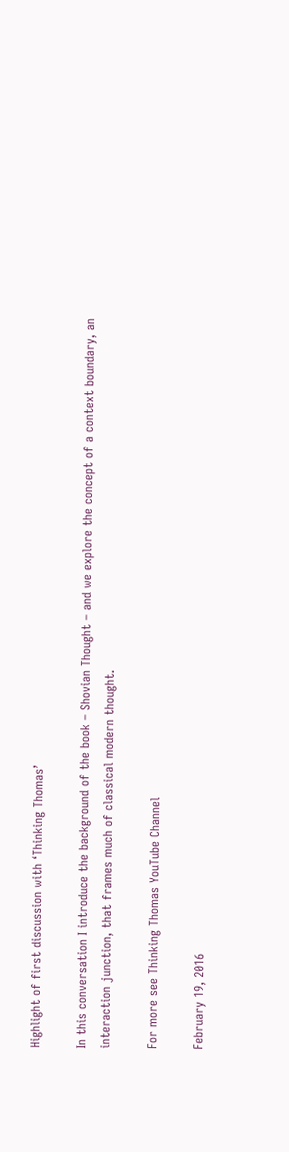Highlight of first discussion with ‘Thinking Thomas’

In this conversation I introduce the background of the book – Shovian Thought – and we explore the concept of a context boundary, an interaction junction, that frames much of classical modern thought.

For more see Thinking Thomas YouTube Channel

February 19, 2016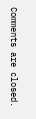Comments are closed.